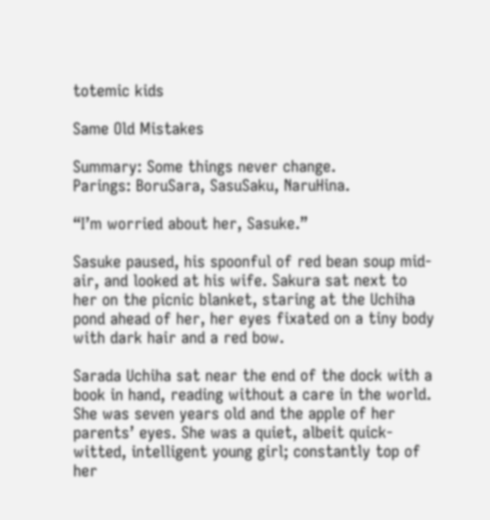totemic kids

Same Old Mistakes

Summary: Some things never change.
Parings: BoruSara, SasuSaku, NaruHina.

“I’m worried about her, Sasuke.”

Sasuke paused, his spoonful of red bean soup mid-air, and looked at his wife. Sakura sat next to her on the picnic blanket, staring at the Uchiha pond ahead of her, her eyes fixated on a tiny body with dark hair and a red bow.

Sarada Uchiha sat near the end of the dock with a book in hand, reading without a care in the world. She was seven years old and the apple of her parents’ eyes. She was a quiet, albeit quick-witted, intelligent young girl; constantly top of her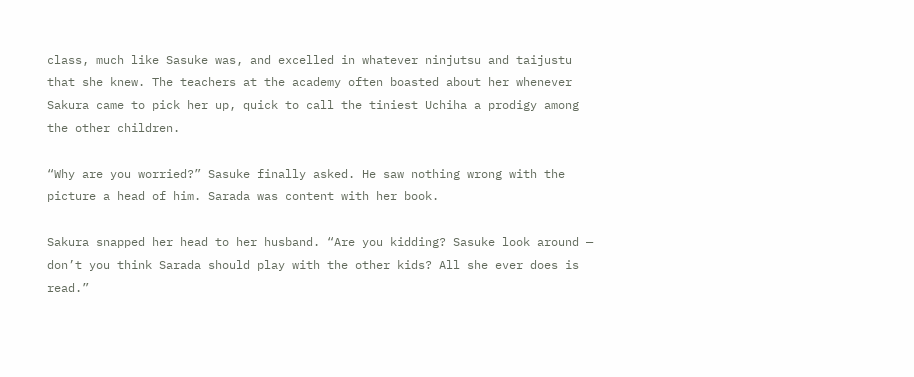class, much like Sasuke was, and excelled in whatever ninjutsu and taijustu that she knew. The teachers at the academy often boasted about her whenever Sakura came to pick her up, quick to call the tiniest Uchiha a prodigy among the other children.

“Why are you worried?” Sasuke finally asked. He saw nothing wrong with the picture a head of him. Sarada was content with her book.

Sakura snapped her head to her husband. “Are you kidding? Sasuke look around — don’t you think Sarada should play with the other kids? All she ever does is read.”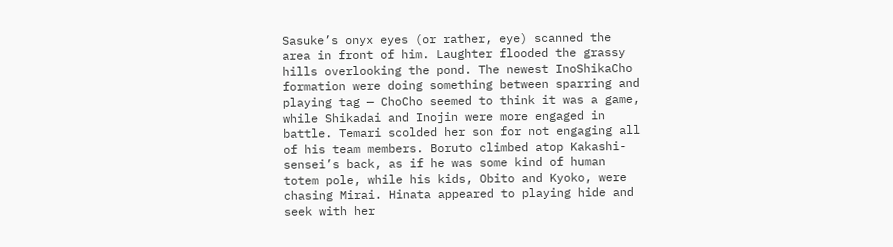Sasuke’s onyx eyes (or rather, eye) scanned the area in front of him. Laughter flooded the grassy hills overlooking the pond. The newest InoShikaCho formation were doing something between sparring and playing tag — ChoCho seemed to think it was a game, while Shikadai and Inojin were more engaged in battle. Temari scolded her son for not engaging all of his team members. Boruto climbed atop Kakashi-sensei’s back, as if he was some kind of human totem pole, while his kids, Obito and Kyoko, were chasing Mirai. Hinata appeared to playing hide and seek with her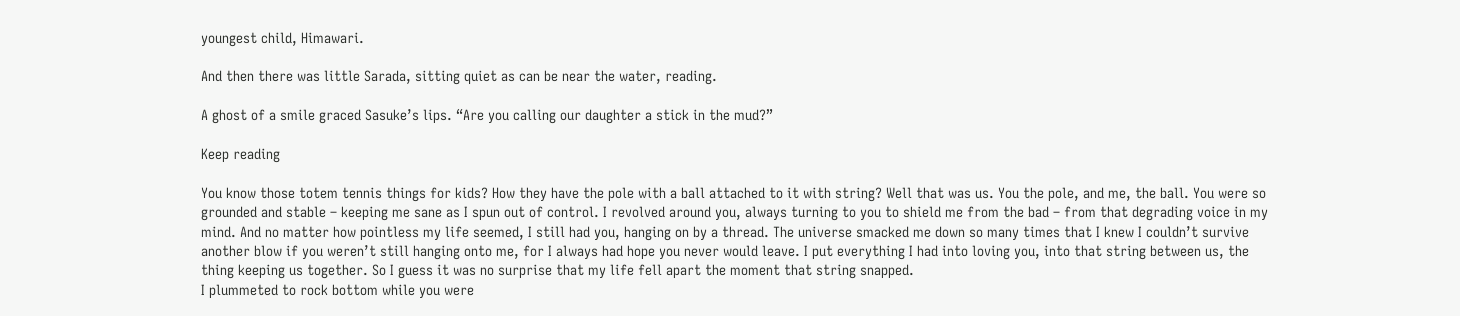youngest child, Himawari.

And then there was little Sarada, sitting quiet as can be near the water, reading.

A ghost of a smile graced Sasuke’s lips. “Are you calling our daughter a stick in the mud?”

Keep reading

You know those totem tennis things for kids? How they have the pole with a ball attached to it with string? Well that was us. You the pole, and me, the ball. You were so grounded and stable – keeping me sane as I spun out of control. I revolved around you, always turning to you to shield me from the bad – from that degrading voice in my mind. And no matter how pointless my life seemed, I still had you, hanging on by a thread. The universe smacked me down so many times that I knew I couldn’t survive another blow if you weren’t still hanging onto me, for I always had hope you never would leave. I put everything I had into loving you, into that string between us, the thing keeping us together. So I guess it was no surprise that my life fell apart the moment that string snapped.
I plummeted to rock bottom while you were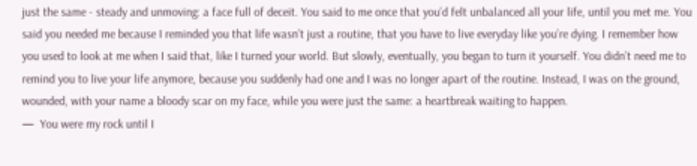just the same - steady and unmoving: a face full of deceit. You said to me once that you’d felt unbalanced all your life, until you met me. You said you needed me because I reminded you that life wasn’t just a routine, that you have to live everyday like you’re dying. I remember how you used to look at me when I said that, like I turned your world. But slowly, eventually, you began to turn it yourself. You didn’t need me to remind you to live your life anymore, because you suddenly had one and I was no longer apart of the routine. Instead, I was on the ground, wounded, with your name a bloody scar on my face, while you were just the same: a heartbreak waiting to happen.
—  You were my rock until I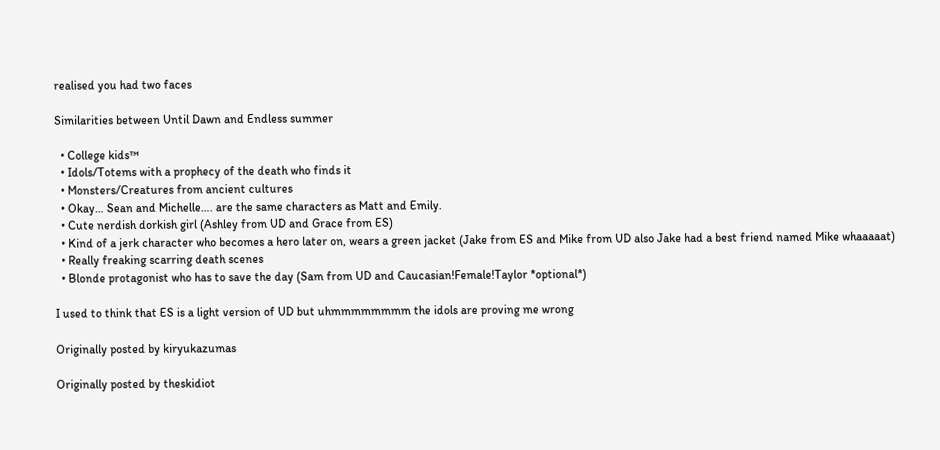realised you had two faces

Similarities between Until Dawn and Endless summer

  • College kids™
  • Idols/Totems with a prophecy of the death who finds it
  • Monsters/Creatures from ancient cultures
  • Okay… Sean and Michelle…. are the same characters as Matt and Emily.
  • Cute nerdish dorkish girl (Ashley from UD and Grace from ES)
  • Kind of a jerk character who becomes a hero later on, wears a green jacket (Jake from ES and Mike from UD also Jake had a best friend named Mike whaaaaat)
  • Really freaking scarring death scenes
  • Blonde protagonist who has to save the day (Sam from UD and Caucasian!Female!Taylor *optional*)

I used to think that ES is a light version of UD but uhmmmmmmmm the idols are proving me wrong

Originally posted by kiryukazumas

Originally posted by theskidiot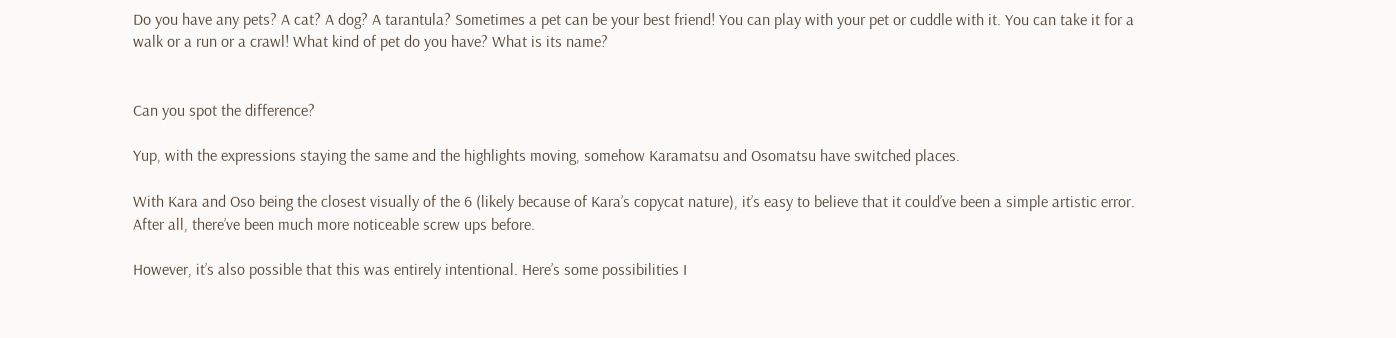Do you have any pets? A cat? A dog? A tarantula? Sometimes a pet can be your best friend! You can play with your pet or cuddle with it. You can take it for a walk or a run or a crawl! What kind of pet do you have? What is its name?


Can you spot the difference?

Yup, with the expressions staying the same and the highlights moving, somehow Karamatsu and Osomatsu have switched places.

With Kara and Oso being the closest visually of the 6 (likely because of Kara’s copycat nature), it’s easy to believe that it could’ve been a simple artistic error. After all, there’ve been much more noticeable screw ups before.

However, it’s also possible that this was entirely intentional. Here’s some possibilities I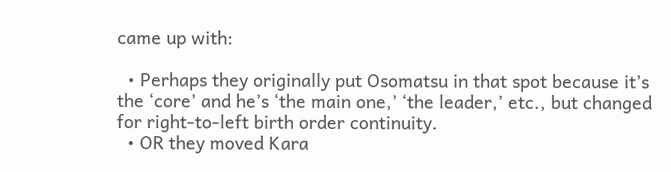came up with:

  • Perhaps they originally put Osomatsu in that spot because it’s the ‘core’ and he’s ‘the main one,’ ‘the leader,’ etc., but changed for right-to-left birth order continuity.
  • OR they moved Kara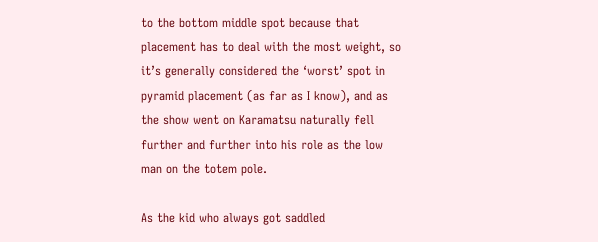to the bottom middle spot because that placement has to deal with the most weight, so it’s generally considered the ‘worst’ spot in pyramid placement (as far as I know), and as the show went on Karamatsu naturally fell further and further into his role as the low man on the totem pole.

As the kid who always got saddled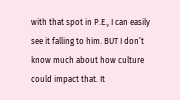with that spot in P.E., I can easily see it falling to him. BUT I don’t know much about how culture could impact that. It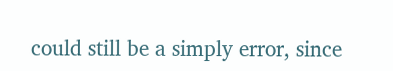could still be a simply error, since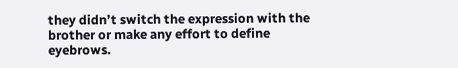they didn’t switch the expression with the brother or make any effort to define eyebrows.